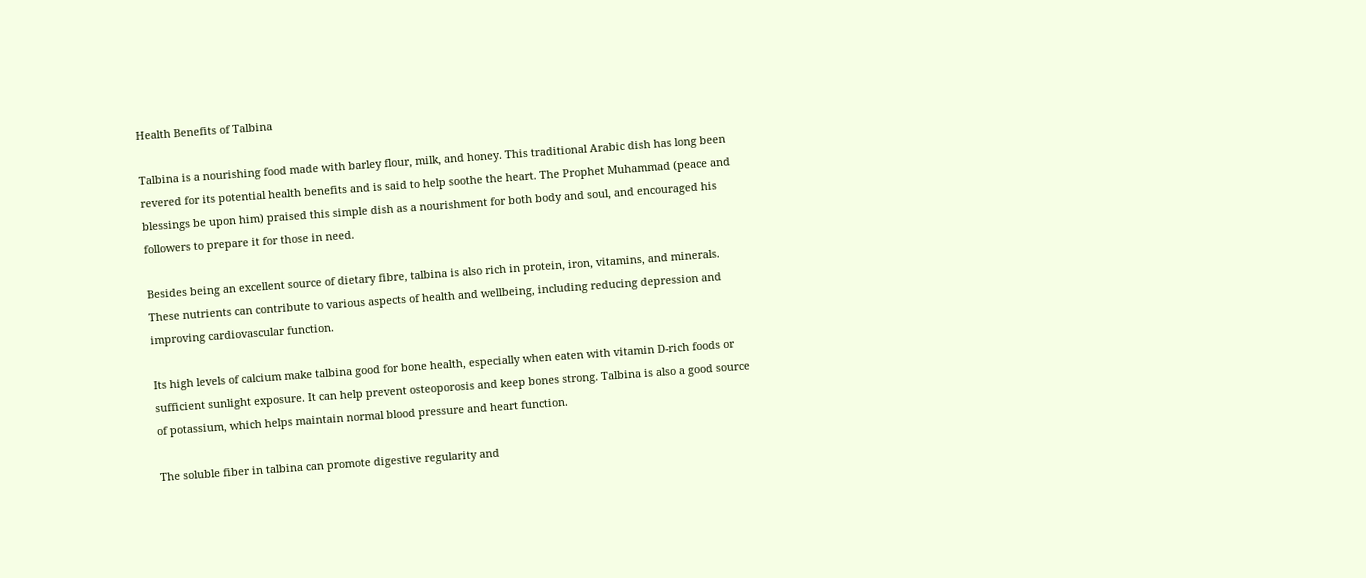Health Benefits of Talbina

Talbina is a nourishing food made with barley flour, milk, and honey. This traditional Arabic dish has long been revered for its potential health benefits and is said to help soothe the heart. The Prophet Muhammad (peace and blessings be upon him) praised this simple dish as a nourishment for both body and soul, and encouraged his followers to prepare it for those in need.

Besides being an excellent source of dietary fibre, talbina is also rich in protein, iron, vitamins, and minerals. These nutrients can contribute to various aspects of health and wellbeing, including reducing depression and improving cardiovascular function.

Its high levels of calcium make talbina good for bone health, especially when eaten with vitamin D-rich foods or sufficient sunlight exposure. It can help prevent osteoporosis and keep bones strong. Talbina is also a good source of potassium, which helps maintain normal blood pressure and heart function.

The soluble fiber in talbina can promote digestive regularity and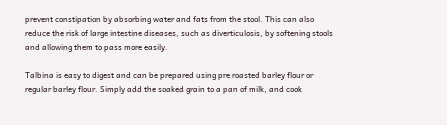prevent constipation by absorbing water and fats from the stool. This can also reduce the risk of large intestine diseases, such as diverticulosis, by softening stools and allowing them to pass more easily.

Talbina is easy to digest and can be prepared using pre roasted barley flour or regular barley flour. Simply add the soaked grain to a pan of milk, and cook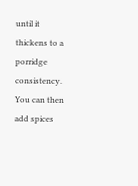until it thickens to a porridge consistency. You can then add spices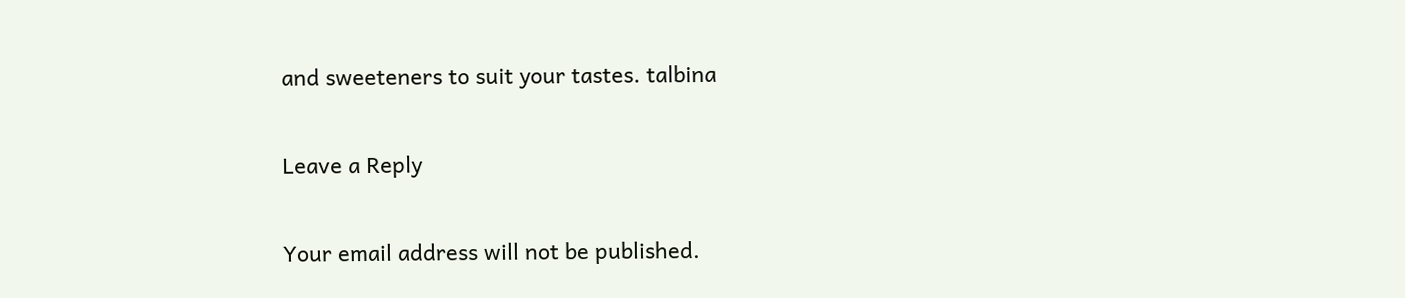and sweeteners to suit your tastes. talbina

Leave a Reply

Your email address will not be published.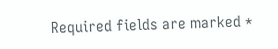Required fields are marked *